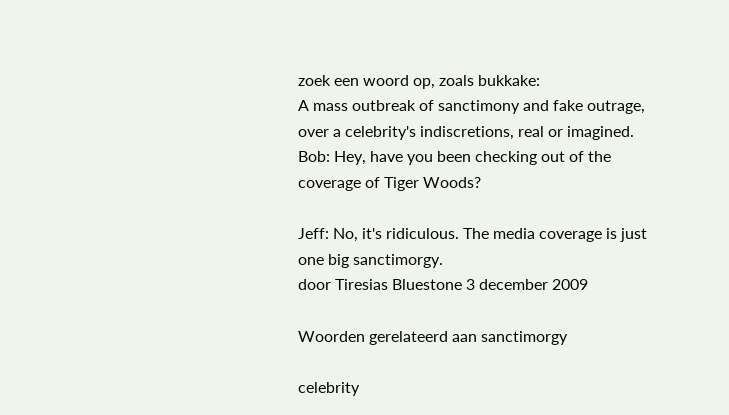zoek een woord op, zoals bukkake:
A mass outbreak of sanctimony and fake outrage, over a celebrity's indiscretions, real or imagined.
Bob: Hey, have you been checking out of the coverage of Tiger Woods?

Jeff: No, it's ridiculous. The media coverage is just one big sanctimorgy.
door Tiresias Bluestone 3 december 2009

Woorden gerelateerd aan sanctimorgy

celebrity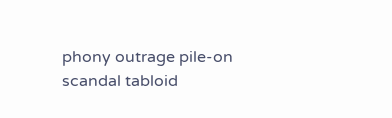phony outrage pile-on scandal tabloid